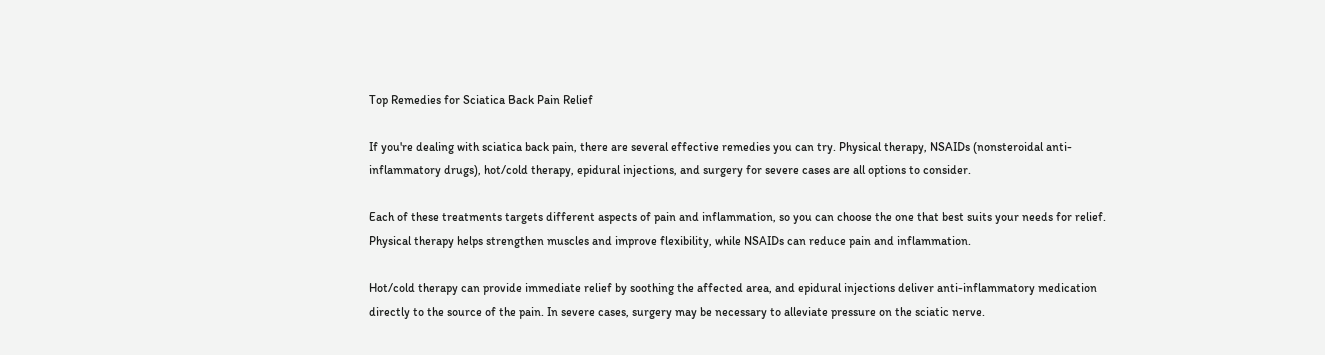Top Remedies for Sciatica Back Pain Relief

If you're dealing with sciatica back pain, there are several effective remedies you can try. Physical therapy, NSAIDs (nonsteroidal anti-inflammatory drugs), hot/cold therapy, epidural injections, and surgery for severe cases are all options to consider.

Each of these treatments targets different aspects of pain and inflammation, so you can choose the one that best suits your needs for relief. Physical therapy helps strengthen muscles and improve flexibility, while NSAIDs can reduce pain and inflammation.

Hot/cold therapy can provide immediate relief by soothing the affected area, and epidural injections deliver anti-inflammatory medication directly to the source of the pain. In severe cases, surgery may be necessary to alleviate pressure on the sciatic nerve.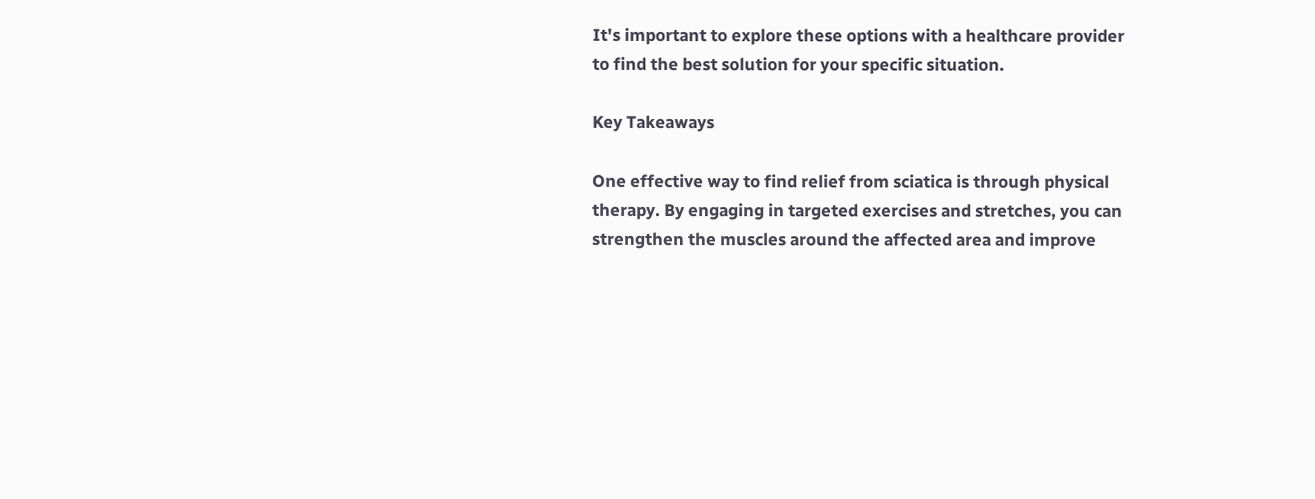It's important to explore these options with a healthcare provider to find the best solution for your specific situation.

Key Takeaways

One effective way to find relief from sciatica is through physical therapy. By engaging in targeted exercises and stretches, you can strengthen the muscles around the affected area and improve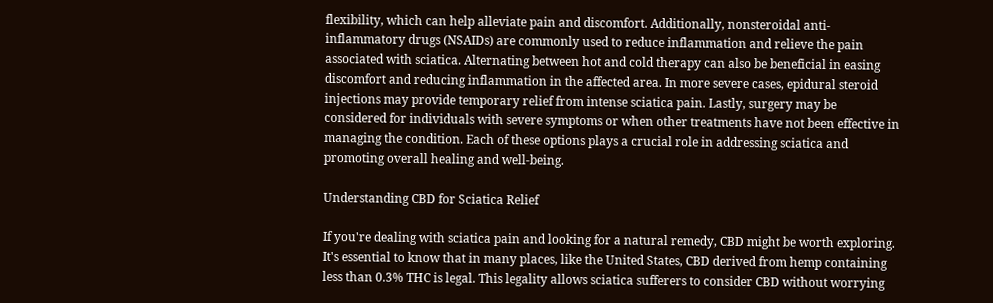flexibility, which can help alleviate pain and discomfort. Additionally, nonsteroidal anti-inflammatory drugs (NSAIDs) are commonly used to reduce inflammation and relieve the pain associated with sciatica. Alternating between hot and cold therapy can also be beneficial in easing discomfort and reducing inflammation in the affected area. In more severe cases, epidural steroid injections may provide temporary relief from intense sciatica pain. Lastly, surgery may be considered for individuals with severe symptoms or when other treatments have not been effective in managing the condition. Each of these options plays a crucial role in addressing sciatica and promoting overall healing and well-being.

Understanding CBD for Sciatica Relief

If you're dealing with sciatica pain and looking for a natural remedy, CBD might be worth exploring. It's essential to know that in many places, like the United States, CBD derived from hemp containing less than 0.3% THC is legal. This legality allows sciatica sufferers to consider CBD without worrying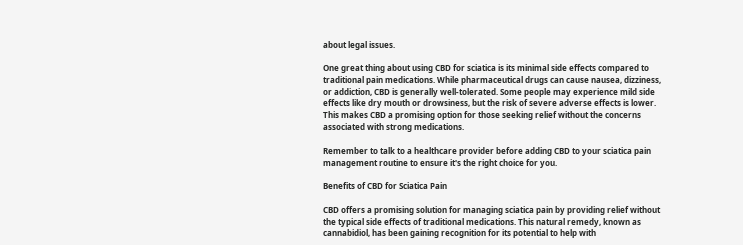about legal issues.

One great thing about using CBD for sciatica is its minimal side effects compared to traditional pain medications. While pharmaceutical drugs can cause nausea, dizziness, or addiction, CBD is generally well-tolerated. Some people may experience mild side effects like dry mouth or drowsiness, but the risk of severe adverse effects is lower. This makes CBD a promising option for those seeking relief without the concerns associated with strong medications.

Remember to talk to a healthcare provider before adding CBD to your sciatica pain management routine to ensure it's the right choice for you.

Benefits of CBD for Sciatica Pain

CBD offers a promising solution for managing sciatica pain by providing relief without the typical side effects of traditional medications. This natural remedy, known as cannabidiol, has been gaining recognition for its potential to help with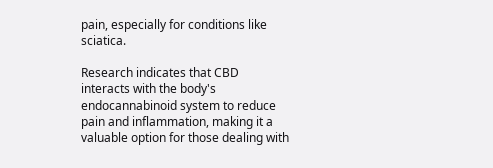pain, especially for conditions like sciatica.

Research indicates that CBD interacts with the body's endocannabinoid system to reduce pain and inflammation, making it a valuable option for those dealing with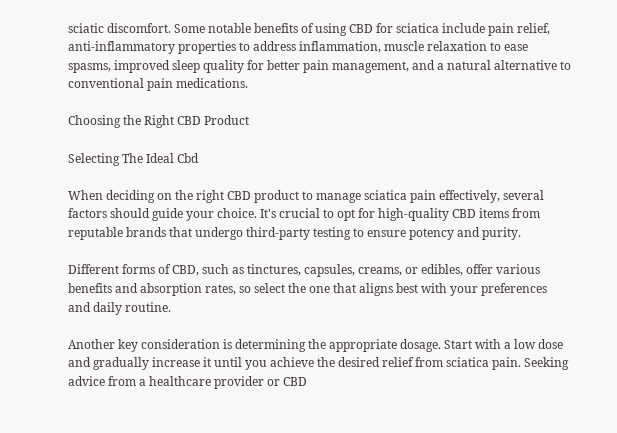sciatic discomfort. Some notable benefits of using CBD for sciatica include pain relief, anti-inflammatory properties to address inflammation, muscle relaxation to ease spasms, improved sleep quality for better pain management, and a natural alternative to conventional pain medications.

Choosing the Right CBD Product

Selecting The Ideal Cbd

When deciding on the right CBD product to manage sciatica pain effectively, several factors should guide your choice. It's crucial to opt for high-quality CBD items from reputable brands that undergo third-party testing to ensure potency and purity.

Different forms of CBD, such as tinctures, capsules, creams, or edibles, offer various benefits and absorption rates, so select the one that aligns best with your preferences and daily routine.

Another key consideration is determining the appropriate dosage. Start with a low dose and gradually increase it until you achieve the desired relief from sciatica pain. Seeking advice from a healthcare provider or CBD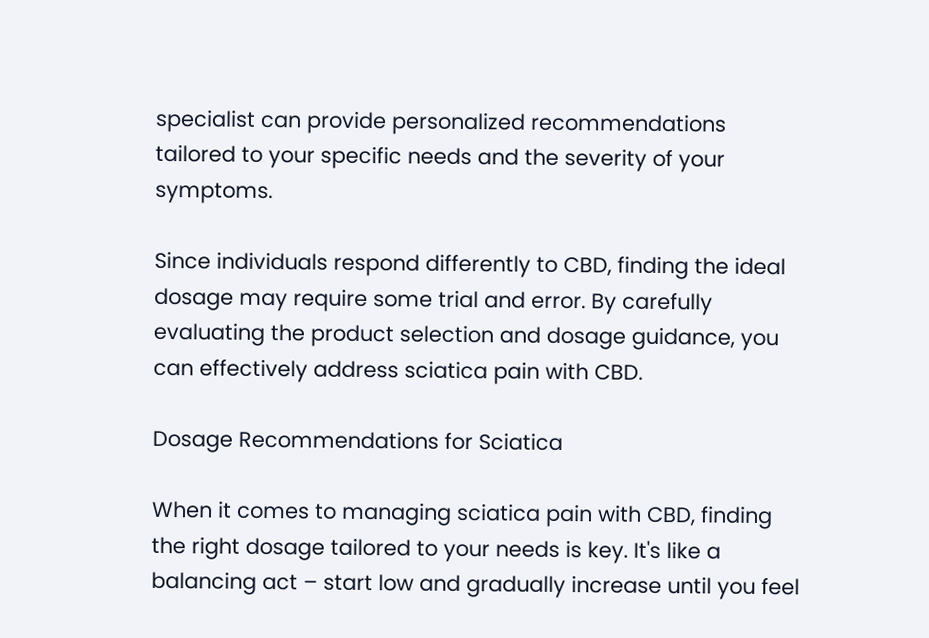specialist can provide personalized recommendations tailored to your specific needs and the severity of your symptoms.

Since individuals respond differently to CBD, finding the ideal dosage may require some trial and error. By carefully evaluating the product selection and dosage guidance, you can effectively address sciatica pain with CBD.

Dosage Recommendations for Sciatica

When it comes to managing sciatica pain with CBD, finding the right dosage tailored to your needs is key. It's like a balancing act – start low and gradually increase until you feel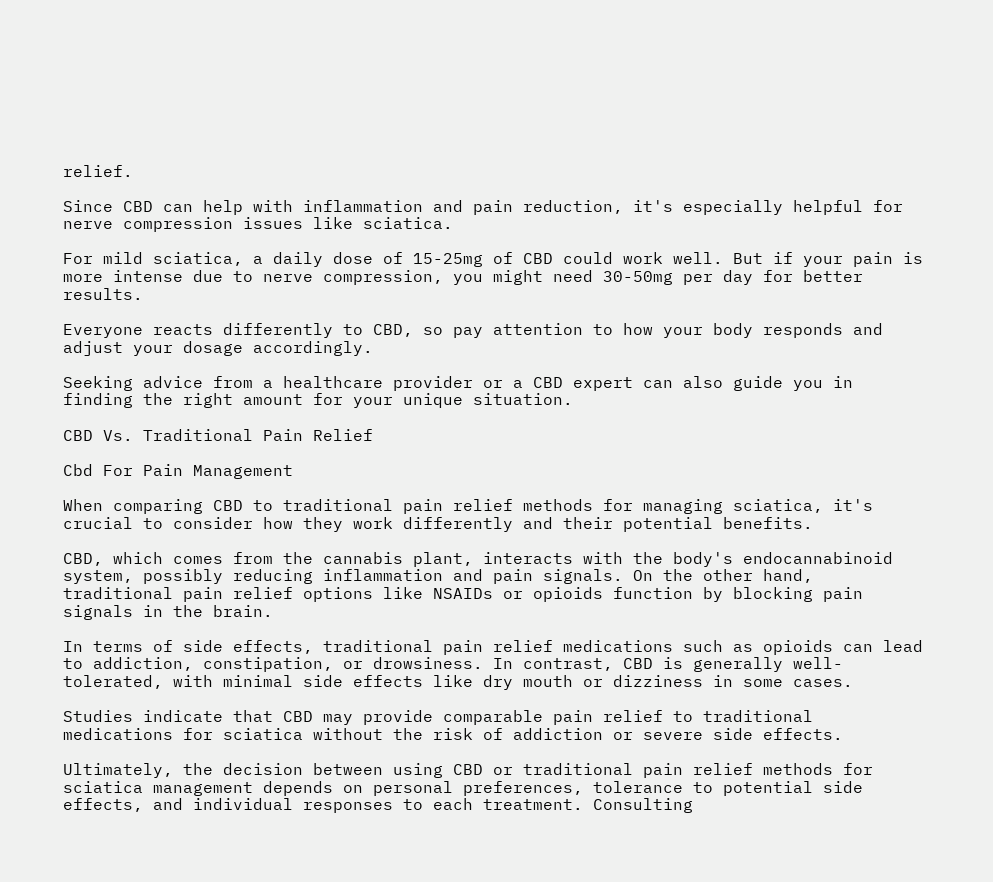relief.

Since CBD can help with inflammation and pain reduction, it's especially helpful for nerve compression issues like sciatica.

For mild sciatica, a daily dose of 15-25mg of CBD could work well. But if your pain is more intense due to nerve compression, you might need 30-50mg per day for better results.

Everyone reacts differently to CBD, so pay attention to how your body responds and adjust your dosage accordingly.

Seeking advice from a healthcare provider or a CBD expert can also guide you in finding the right amount for your unique situation.

CBD Vs. Traditional Pain Relief

Cbd For Pain Management

When comparing CBD to traditional pain relief methods for managing sciatica, it's crucial to consider how they work differently and their potential benefits.

CBD, which comes from the cannabis plant, interacts with the body's endocannabinoid system, possibly reducing inflammation and pain signals. On the other hand, traditional pain relief options like NSAIDs or opioids function by blocking pain signals in the brain.

In terms of side effects, traditional pain relief medications such as opioids can lead to addiction, constipation, or drowsiness. In contrast, CBD is generally well-tolerated, with minimal side effects like dry mouth or dizziness in some cases.

Studies indicate that CBD may provide comparable pain relief to traditional medications for sciatica without the risk of addiction or severe side effects.

Ultimately, the decision between using CBD or traditional pain relief methods for sciatica management depends on personal preferences, tolerance to potential side effects, and individual responses to each treatment. Consulting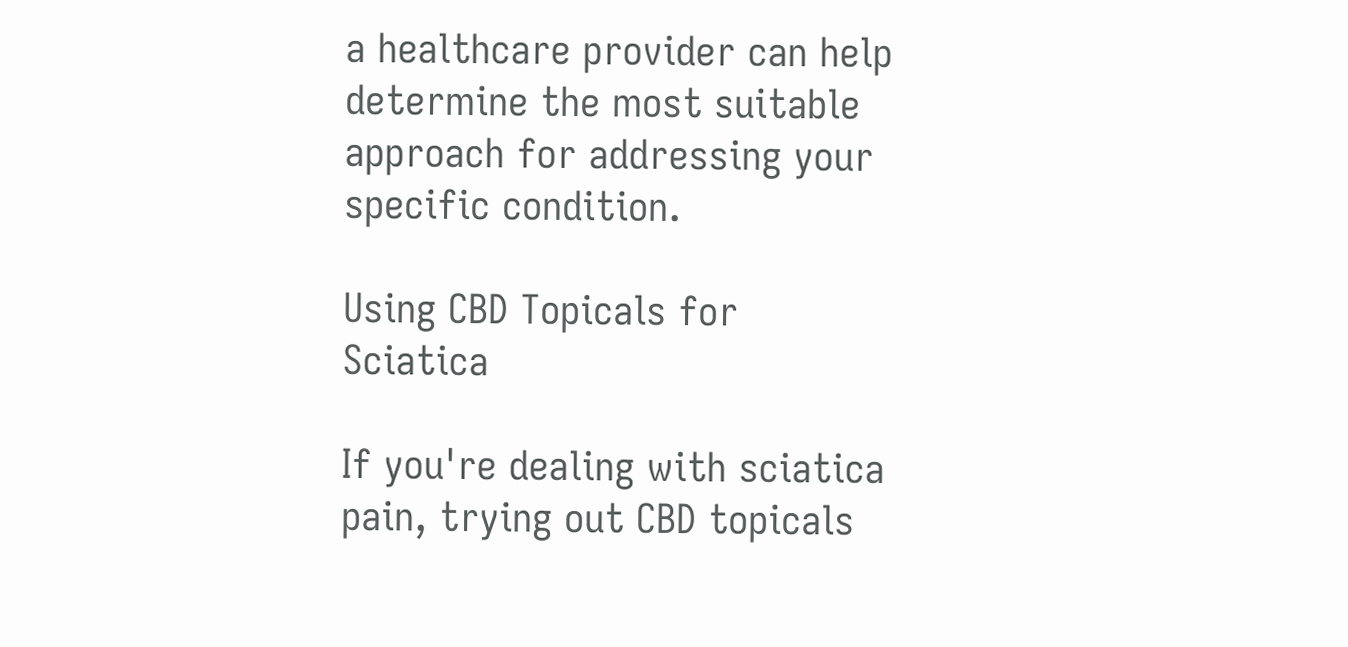a healthcare provider can help determine the most suitable approach for addressing your specific condition.

Using CBD Topicals for Sciatica

If you're dealing with sciatica pain, trying out CBD topicals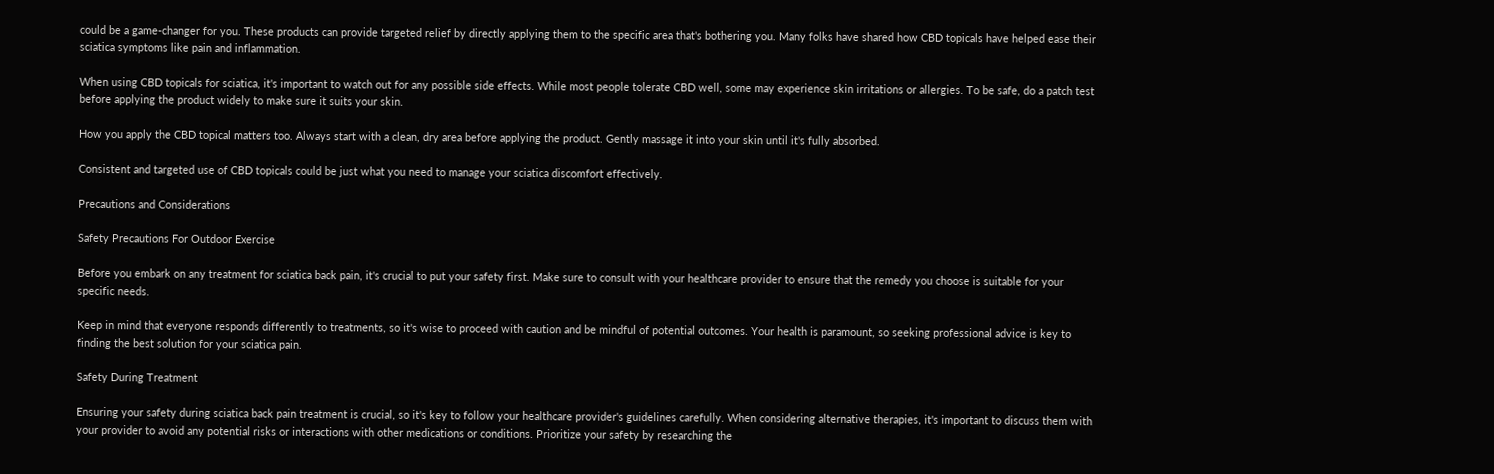could be a game-changer for you. These products can provide targeted relief by directly applying them to the specific area that's bothering you. Many folks have shared how CBD topicals have helped ease their sciatica symptoms like pain and inflammation.

When using CBD topicals for sciatica, it's important to watch out for any possible side effects. While most people tolerate CBD well, some may experience skin irritations or allergies. To be safe, do a patch test before applying the product widely to make sure it suits your skin.

How you apply the CBD topical matters too. Always start with a clean, dry area before applying the product. Gently massage it into your skin until it's fully absorbed.

Consistent and targeted use of CBD topicals could be just what you need to manage your sciatica discomfort effectively.

Precautions and Considerations

Safety Precautions For Outdoor Exercise

Before you embark on any treatment for sciatica back pain, it's crucial to put your safety first. Make sure to consult with your healthcare provider to ensure that the remedy you choose is suitable for your specific needs.

Keep in mind that everyone responds differently to treatments, so it's wise to proceed with caution and be mindful of potential outcomes. Your health is paramount, so seeking professional advice is key to finding the best solution for your sciatica pain.

Safety During Treatment

Ensuring your safety during sciatica back pain treatment is crucial, so it's key to follow your healthcare provider's guidelines carefully. When considering alternative therapies, it's important to discuss them with your provider to avoid any potential risks or interactions with other medications or conditions. Prioritize your safety by researching the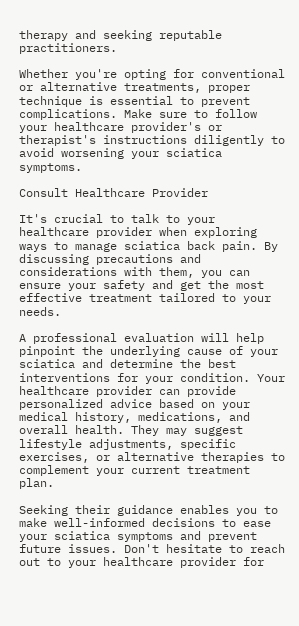therapy and seeking reputable practitioners.

Whether you're opting for conventional or alternative treatments, proper technique is essential to prevent complications. Make sure to follow your healthcare provider's or therapist's instructions diligently to avoid worsening your sciatica symptoms.

Consult Healthcare Provider

It's crucial to talk to your healthcare provider when exploring ways to manage sciatica back pain. By discussing precautions and considerations with them, you can ensure your safety and get the most effective treatment tailored to your needs.

A professional evaluation will help pinpoint the underlying cause of your sciatica and determine the best interventions for your condition. Your healthcare provider can provide personalized advice based on your medical history, medications, and overall health. They may suggest lifestyle adjustments, specific exercises, or alternative therapies to complement your current treatment plan.

Seeking their guidance enables you to make well-informed decisions to ease your sciatica symptoms and prevent future issues. Don't hesitate to reach out to your healthcare provider for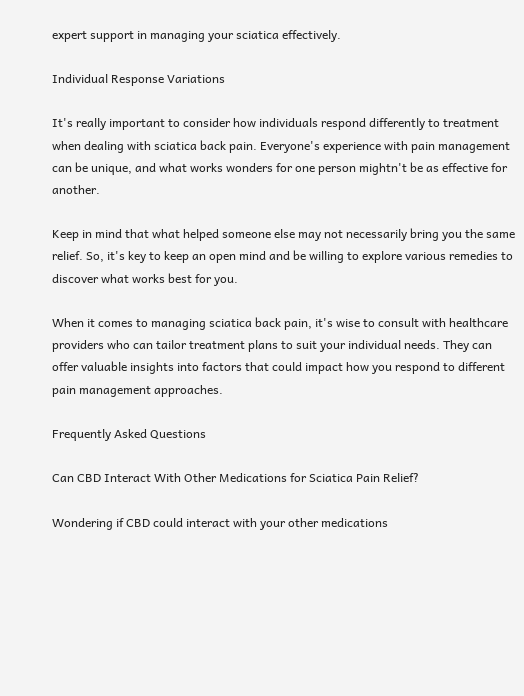expert support in managing your sciatica effectively.

Individual Response Variations

It's really important to consider how individuals respond differently to treatment when dealing with sciatica back pain. Everyone's experience with pain management can be unique, and what works wonders for one person mightn't be as effective for another.

Keep in mind that what helped someone else may not necessarily bring you the same relief. So, it's key to keep an open mind and be willing to explore various remedies to discover what works best for you.

When it comes to managing sciatica back pain, it's wise to consult with healthcare providers who can tailor treatment plans to suit your individual needs. They can offer valuable insights into factors that could impact how you respond to different pain management approaches.

Frequently Asked Questions

Can CBD Interact With Other Medications for Sciatica Pain Relief?

Wondering if CBD could interact with your other medications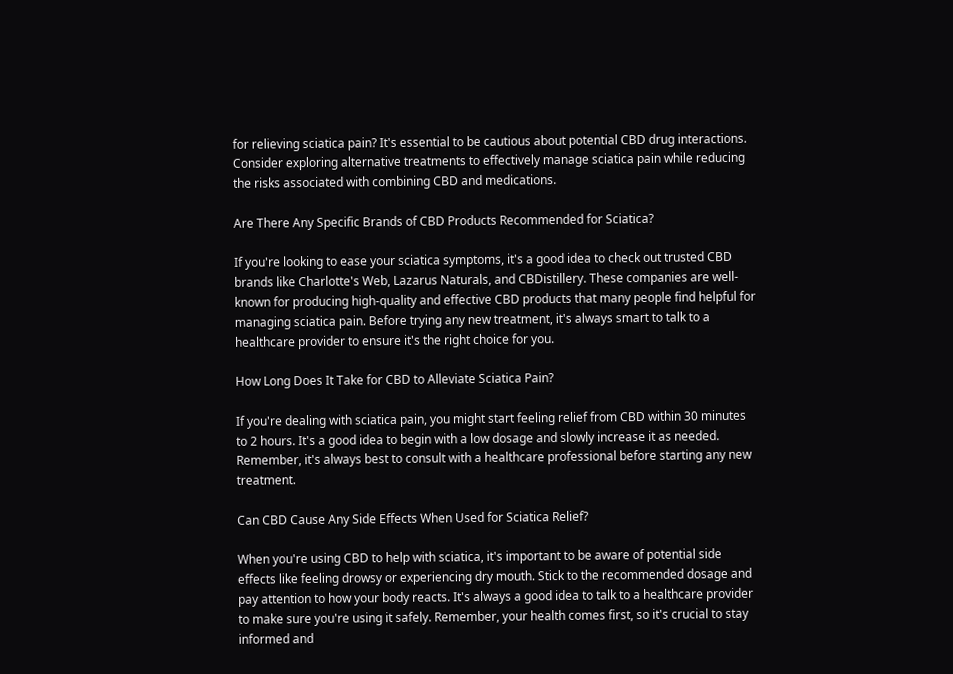for relieving sciatica pain? It's essential to be cautious about potential CBD drug interactions. Consider exploring alternative treatments to effectively manage sciatica pain while reducing the risks associated with combining CBD and medications.

Are There Any Specific Brands of CBD Products Recommended for Sciatica?

If you're looking to ease your sciatica symptoms, it's a good idea to check out trusted CBD brands like Charlotte's Web, Lazarus Naturals, and CBDistillery. These companies are well-known for producing high-quality and effective CBD products that many people find helpful for managing sciatica pain. Before trying any new treatment, it's always smart to talk to a healthcare provider to ensure it's the right choice for you.

How Long Does It Take for CBD to Alleviate Sciatica Pain?

If you're dealing with sciatica pain, you might start feeling relief from CBD within 30 minutes to 2 hours. It's a good idea to begin with a low dosage and slowly increase it as needed. Remember, it's always best to consult with a healthcare professional before starting any new treatment.

Can CBD Cause Any Side Effects When Used for Sciatica Relief?

When you're using CBD to help with sciatica, it's important to be aware of potential side effects like feeling drowsy or experiencing dry mouth. Stick to the recommended dosage and pay attention to how your body reacts. It's always a good idea to talk to a healthcare provider to make sure you're using it safely. Remember, your health comes first, so it's crucial to stay informed and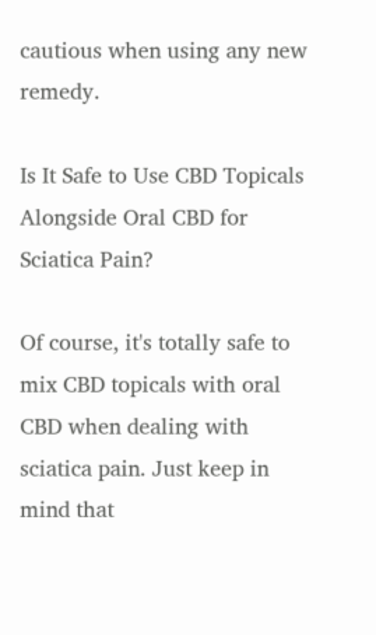cautious when using any new remedy.

Is It Safe to Use CBD Topicals Alongside Oral CBD for Sciatica Pain?

Of course, it's totally safe to mix CBD topicals with oral CBD when dealing with sciatica pain. Just keep in mind that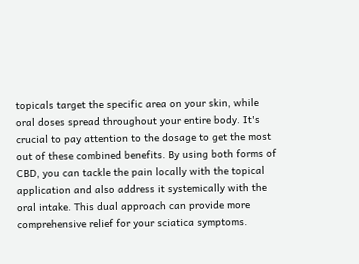topicals target the specific area on your skin, while oral doses spread throughout your entire body. It's crucial to pay attention to the dosage to get the most out of these combined benefits. By using both forms of CBD, you can tackle the pain locally with the topical application and also address it systemically with the oral intake. This dual approach can provide more comprehensive relief for your sciatica symptoms.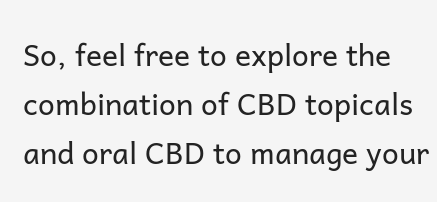So, feel free to explore the combination of CBD topicals and oral CBD to manage your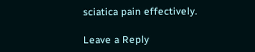sciatica pain effectively.

Leave a Reply